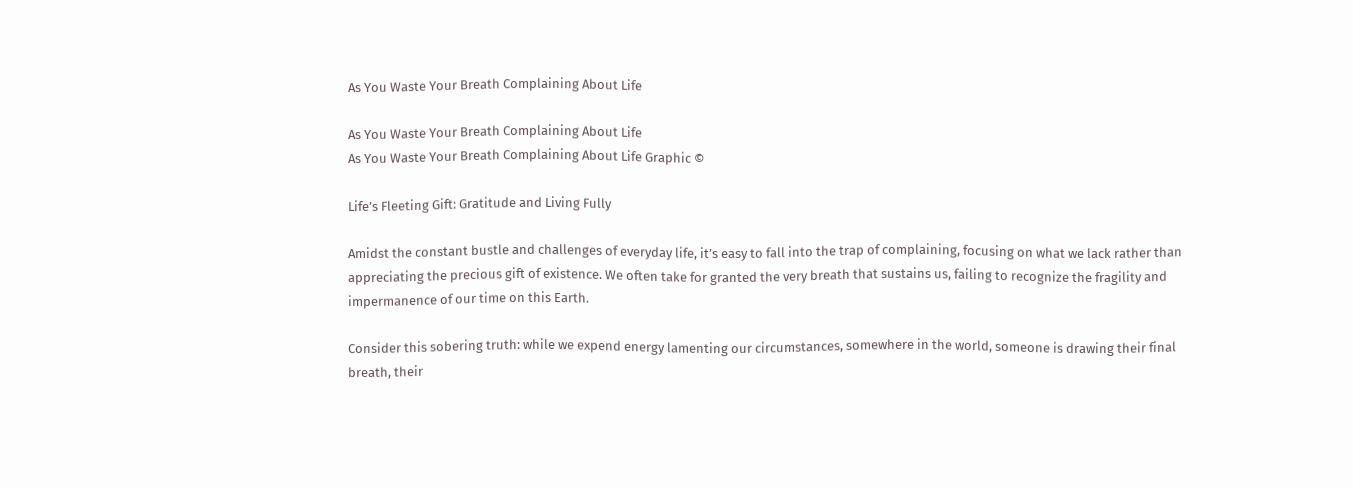As You Waste Your Breath Complaining About Life

As You Waste Your Breath Complaining About Life
As You Waste Your Breath Complaining About Life Graphic ©

Life’s Fleeting Gift: Gratitude and Living Fully

Amidst the constant bustle and challenges of everyday life, it’s easy to fall into the trap of complaining, focusing on what we lack rather than appreciating the precious gift of existence. We often take for granted the very breath that sustains us, failing to recognize the fragility and impermanence of our time on this Earth.

Consider this sobering truth: while we expend energy lamenting our circumstances, somewhere in the world, someone is drawing their final breath, their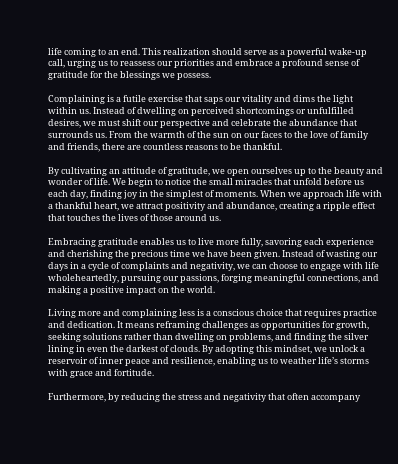life coming to an end. This realization should serve as a powerful wake-up call, urging us to reassess our priorities and embrace a profound sense of gratitude for the blessings we possess.

Complaining is a futile exercise that saps our vitality and dims the light within us. Instead of dwelling on perceived shortcomings or unfulfilled desires, we must shift our perspective and celebrate the abundance that surrounds us. From the warmth of the sun on our faces to the love of family and friends, there are countless reasons to be thankful.

By cultivating an attitude of gratitude, we open ourselves up to the beauty and wonder of life. We begin to notice the small miracles that unfold before us each day, finding joy in the simplest of moments. When we approach life with a thankful heart, we attract positivity and abundance, creating a ripple effect that touches the lives of those around us.

Embracing gratitude enables us to live more fully, savoring each experience and cherishing the precious time we have been given. Instead of wasting our days in a cycle of complaints and negativity, we can choose to engage with life wholeheartedly, pursuing our passions, forging meaningful connections, and making a positive impact on the world.

Living more and complaining less is a conscious choice that requires practice and dedication. It means reframing challenges as opportunities for growth, seeking solutions rather than dwelling on problems, and finding the silver lining in even the darkest of clouds. By adopting this mindset, we unlock a reservoir of inner peace and resilience, enabling us to weather life’s storms with grace and fortitude.

Furthermore, by reducing the stress and negativity that often accompany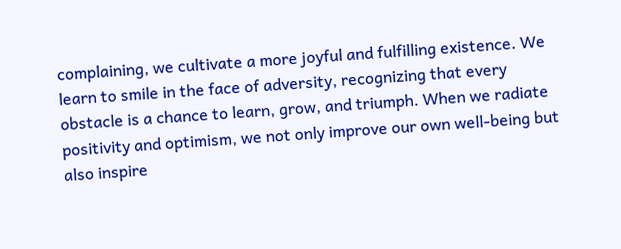complaining, we cultivate a more joyful and fulfilling existence. We learn to smile in the face of adversity, recognizing that every obstacle is a chance to learn, grow, and triumph. When we radiate positivity and optimism, we not only improve our own well-being but also inspire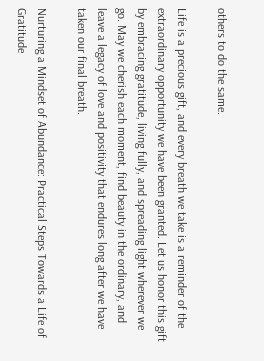others to do the same.

Life is a precious gift, and every breath we take is a reminder of the extraordinary opportunity we have been granted. Let us honor this gift by embracing gratitude, living fully, and spreading light wherever we go. May we cherish each moment, find beauty in the ordinary, and leave a legacy of love and positivity that endures long after we have taken our final breath.

Nurturing a Mindset of Abundance: Practical Steps Towards a Life of Gratitude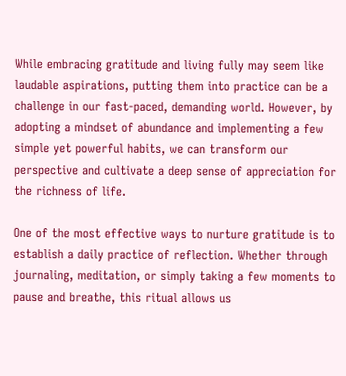While embracing gratitude and living fully may seem like laudable aspirations, putting them into practice can be a challenge in our fast-paced, demanding world. However, by adopting a mindset of abundance and implementing a few simple yet powerful habits, we can transform our perspective and cultivate a deep sense of appreciation for the richness of life.

One of the most effective ways to nurture gratitude is to establish a daily practice of reflection. Whether through journaling, meditation, or simply taking a few moments to pause and breathe, this ritual allows us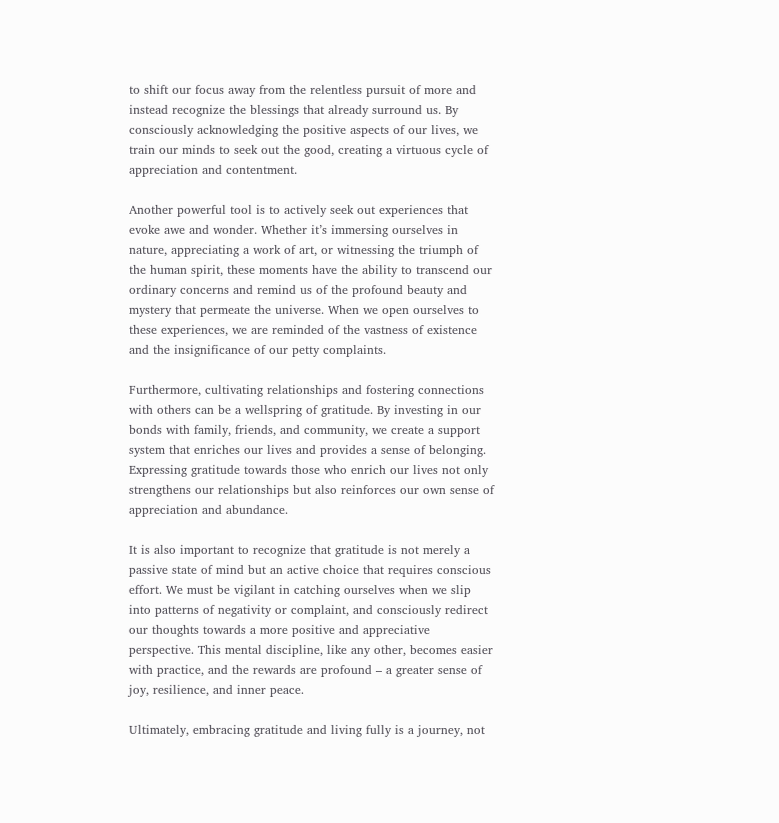to shift our focus away from the relentless pursuit of more and instead recognize the blessings that already surround us. By consciously acknowledging the positive aspects of our lives, we train our minds to seek out the good, creating a virtuous cycle of appreciation and contentment.

Another powerful tool is to actively seek out experiences that evoke awe and wonder. Whether it’s immersing ourselves in nature, appreciating a work of art, or witnessing the triumph of the human spirit, these moments have the ability to transcend our ordinary concerns and remind us of the profound beauty and mystery that permeate the universe. When we open ourselves to these experiences, we are reminded of the vastness of existence and the insignificance of our petty complaints.

Furthermore, cultivating relationships and fostering connections with others can be a wellspring of gratitude. By investing in our bonds with family, friends, and community, we create a support system that enriches our lives and provides a sense of belonging. Expressing gratitude towards those who enrich our lives not only strengthens our relationships but also reinforces our own sense of appreciation and abundance.

It is also important to recognize that gratitude is not merely a passive state of mind but an active choice that requires conscious effort. We must be vigilant in catching ourselves when we slip into patterns of negativity or complaint, and consciously redirect our thoughts towards a more positive and appreciative perspective. This mental discipline, like any other, becomes easier with practice, and the rewards are profound – a greater sense of joy, resilience, and inner peace.

Ultimately, embracing gratitude and living fully is a journey, not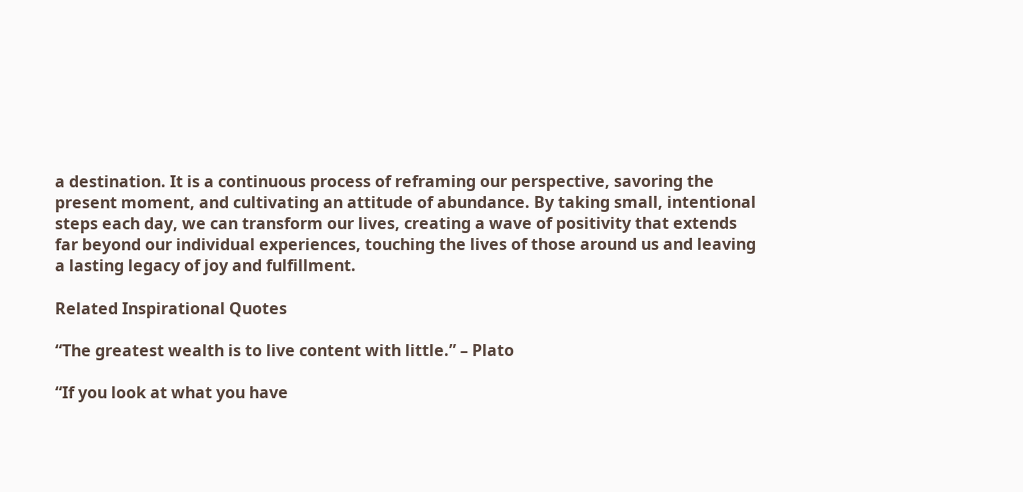a destination. It is a continuous process of reframing our perspective, savoring the present moment, and cultivating an attitude of abundance. By taking small, intentional steps each day, we can transform our lives, creating a wave of positivity that extends far beyond our individual experiences, touching the lives of those around us and leaving a lasting legacy of joy and fulfillment.

Related Inspirational Quotes

“The greatest wealth is to live content with little.” – Plato

“If you look at what you have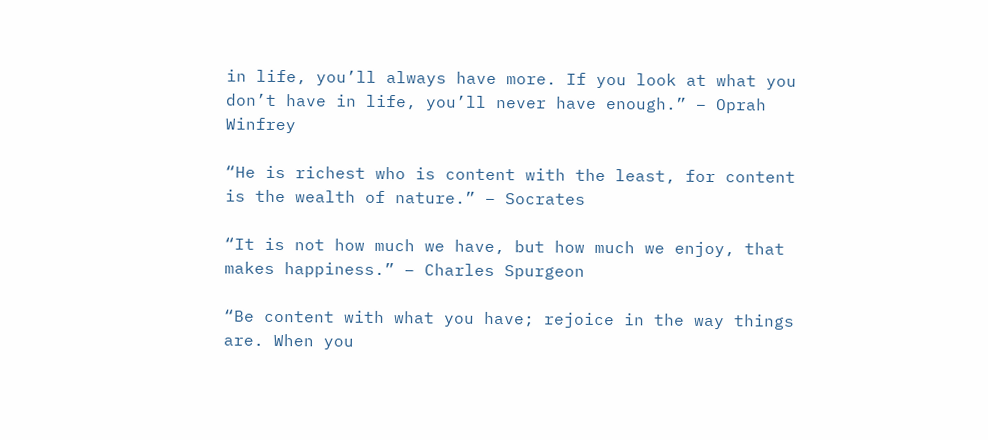in life, you’ll always have more. If you look at what you don’t have in life, you’ll never have enough.” – Oprah Winfrey

“He is richest who is content with the least, for content is the wealth of nature.” – Socrates

“It is not how much we have, but how much we enjoy, that makes happiness.” – Charles Spurgeon

“Be content with what you have; rejoice in the way things are. When you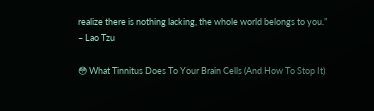realize there is nothing lacking, the whole world belongs to you.” – Lao Tzu

😳 What Tinnitus Does To Your Brain Cells (And How To Stop It)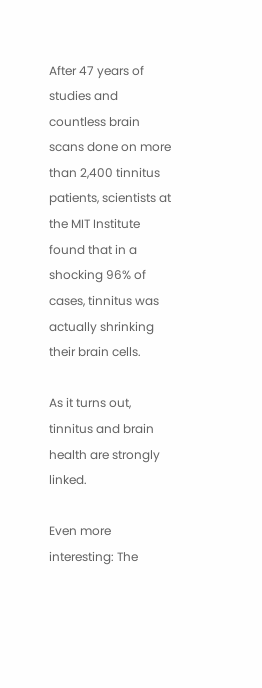After 47 years of studies and countless brain scans done on more than 2,400 tinnitus patients, scientists at the MIT Institute found that in a shocking 96% of cases, tinnitus was actually shrinking their brain cells.

As it turns out, tinnitus and brain health are strongly linked.

Even more interesting: The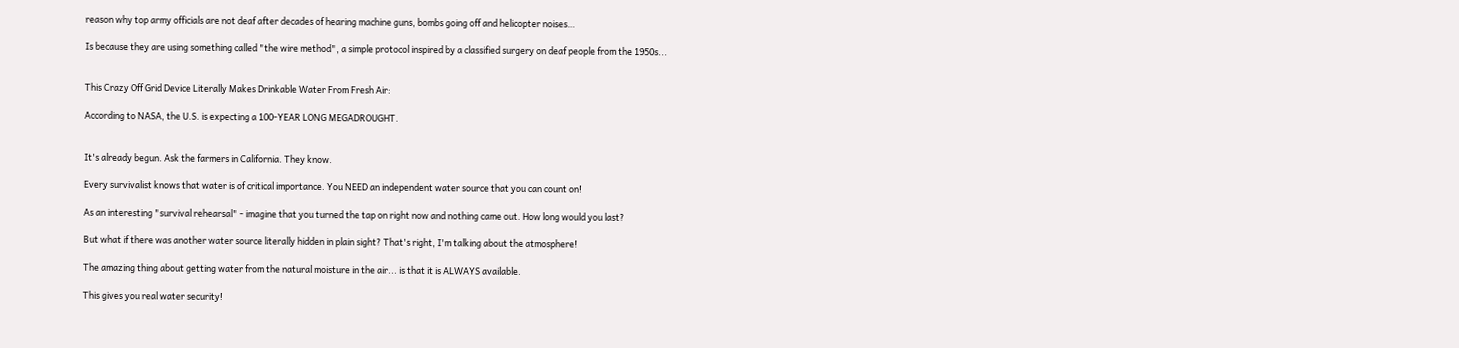reason why top army officials are not deaf after decades of hearing machine guns, bombs going off and helicopter noises…

Is because they are using something called "the wire method", a simple protocol inspired by a classified surgery on deaf people from the 1950s...


This Crazy Off Grid Device Literally Makes Drinkable Water From Fresh Air:

According to NASA, the U.S. is expecting a 100-YEAR LONG MEGADROUGHT.


It's already begun. Ask the farmers in California. They know.

Every survivalist knows that water is of critical importance. You NEED an independent water source that you can count on!

As an interesting "survival rehearsal" - imagine that you turned the tap on right now and nothing came out. How long would you last?

But what if there was another water source literally hidden in plain sight? That's right, I'm talking about the atmosphere!

The amazing thing about getting water from the natural moisture in the air... is that it is ALWAYS available.

This gives you real water security!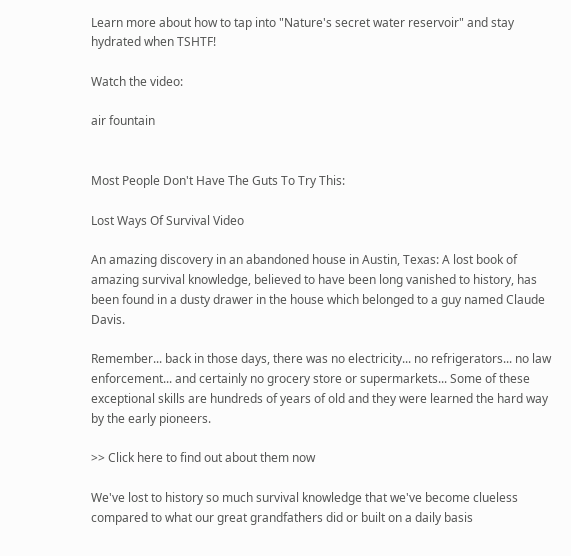Learn more about how to tap into "Nature's secret water reservoir" and stay hydrated when TSHTF!

Watch the video:

air fountain


Most People Don't Have The Guts To Try This:

Lost Ways Of Survival Video

An amazing discovery in an abandoned house in Austin, Texas: A lost book of amazing survival knowledge, believed to have been long vanished to history, has been found in a dusty drawer in the house which belonged to a guy named Claude Davis.

Remember... back in those days, there was no electricity... no refrigerators... no law enforcement... and certainly no grocery store or supermarkets... Some of these exceptional skills are hundreds of years of old and they were learned the hard way by the early pioneers.

>> Click here to find out about them now

We've lost to history so much survival knowledge that we've become clueless compared to what our great grandfathers did or built on a daily basis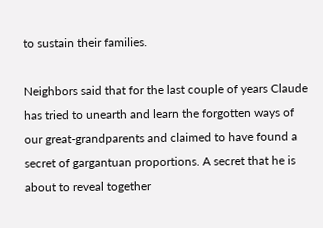to sustain their families.

Neighbors said that for the last couple of years Claude has tried to unearth and learn the forgotten ways of our great-grandparents and claimed to have found a secret of gargantuan proportions. A secret that he is about to reveal together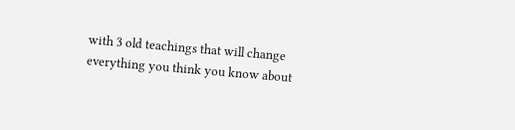with 3 old teachings that will change everything you think you know about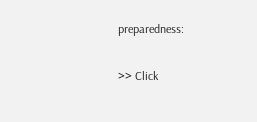preparedness:

>> Click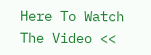Here To Watch The Video <<